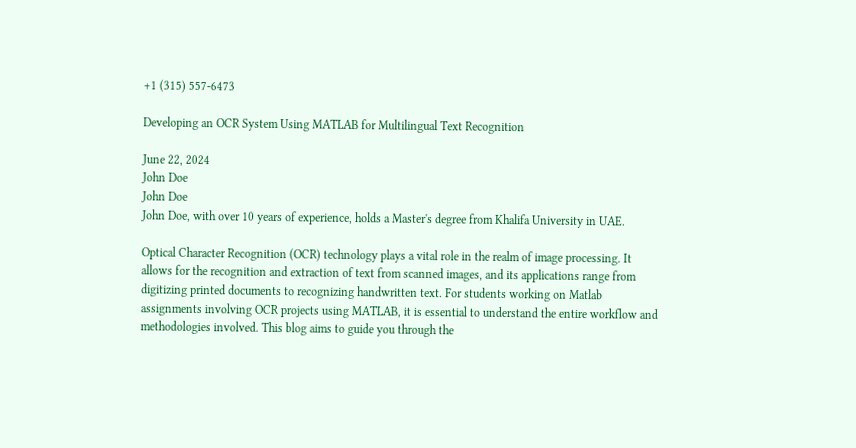+1 (315) 557-6473

Developing an OCR System Using MATLAB for Multilingual Text Recognition

June 22, 2024
John Doe
John Doe
John Doe, with over 10 years of experience, holds a Master's degree from Khalifa University in UAE.

Optical Character Recognition (OCR) technology plays a vital role in the realm of image processing. It allows for the recognition and extraction of text from scanned images, and its applications range from digitizing printed documents to recognizing handwritten text. For students working on Matlab assignments involving OCR projects using MATLAB, it is essential to understand the entire workflow and methodologies involved. This blog aims to guide you through the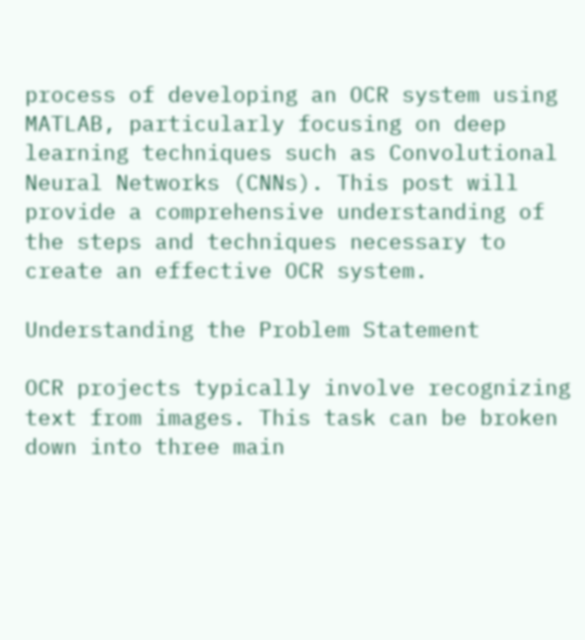process of developing an OCR system using MATLAB, particularly focusing on deep learning techniques such as Convolutional Neural Networks (CNNs). This post will provide a comprehensive understanding of the steps and techniques necessary to create an effective OCR system.

Understanding the Problem Statement

OCR projects typically involve recognizing text from images. This task can be broken down into three main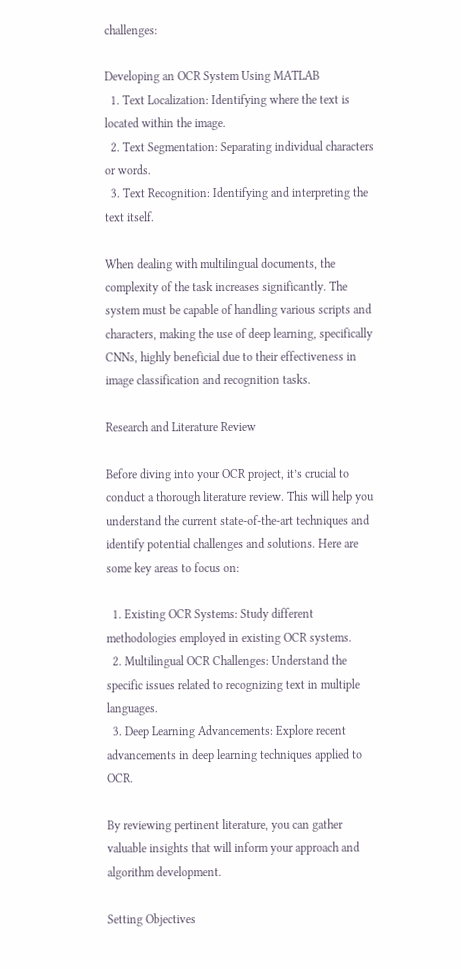challenges:

Developing an OCR System Using MATLAB
  1. Text Localization: Identifying where the text is located within the image.
  2. Text Segmentation: Separating individual characters or words.
  3. Text Recognition: Identifying and interpreting the text itself.

When dealing with multilingual documents, the complexity of the task increases significantly. The system must be capable of handling various scripts and characters, making the use of deep learning, specifically CNNs, highly beneficial due to their effectiveness in image classification and recognition tasks.

Research and Literature Review

Before diving into your OCR project, it’s crucial to conduct a thorough literature review. This will help you understand the current state-of-the-art techniques and identify potential challenges and solutions. Here are some key areas to focus on:

  1. Existing OCR Systems: Study different methodologies employed in existing OCR systems.
  2. Multilingual OCR Challenges: Understand the specific issues related to recognizing text in multiple languages.
  3. Deep Learning Advancements: Explore recent advancements in deep learning techniques applied to OCR.

By reviewing pertinent literature, you can gather valuable insights that will inform your approach and algorithm development.

Setting Objectives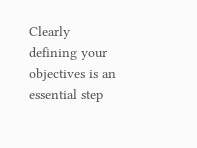Clearly defining your objectives is an essential step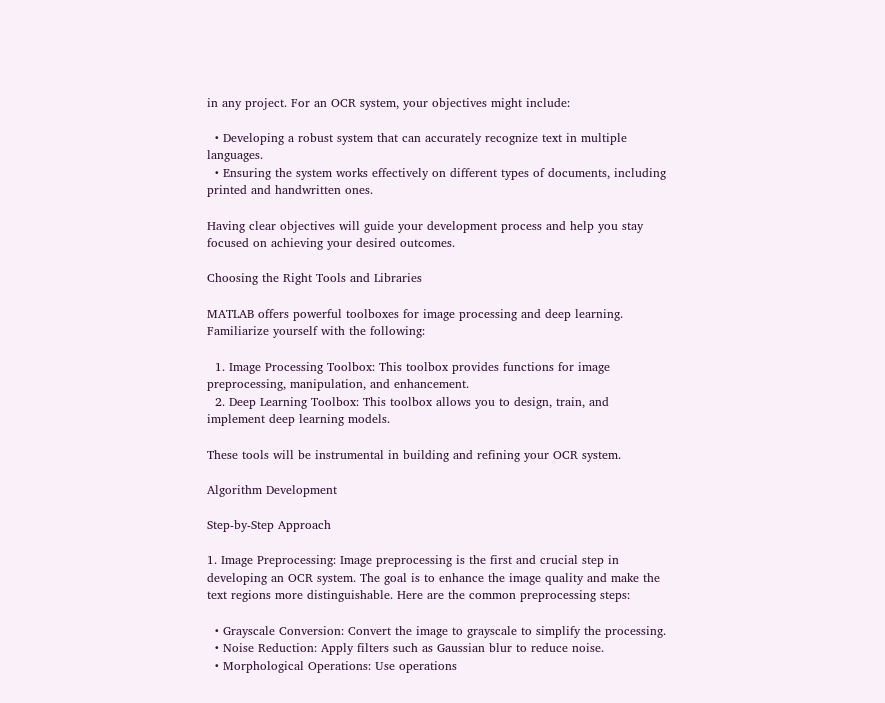in any project. For an OCR system, your objectives might include:

  • Developing a robust system that can accurately recognize text in multiple languages.
  • Ensuring the system works effectively on different types of documents, including printed and handwritten ones.

Having clear objectives will guide your development process and help you stay focused on achieving your desired outcomes.

Choosing the Right Tools and Libraries

MATLAB offers powerful toolboxes for image processing and deep learning. Familiarize yourself with the following:

  1. Image Processing Toolbox: This toolbox provides functions for image preprocessing, manipulation, and enhancement.
  2. Deep Learning Toolbox: This toolbox allows you to design, train, and implement deep learning models.

These tools will be instrumental in building and refining your OCR system.

Algorithm Development

Step-by-Step Approach

1. Image Preprocessing: Image preprocessing is the first and crucial step in developing an OCR system. The goal is to enhance the image quality and make the text regions more distinguishable. Here are the common preprocessing steps:

  • Grayscale Conversion: Convert the image to grayscale to simplify the processing.
  • Noise Reduction: Apply filters such as Gaussian blur to reduce noise.
  • Morphological Operations: Use operations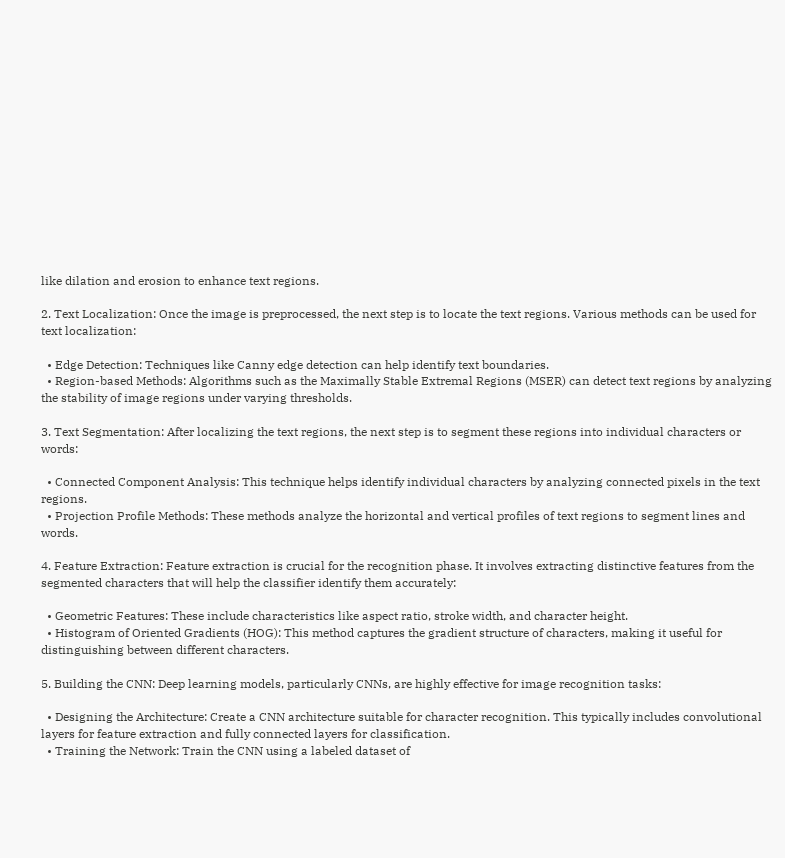like dilation and erosion to enhance text regions.

2. Text Localization: Once the image is preprocessed, the next step is to locate the text regions. Various methods can be used for text localization:

  • Edge Detection: Techniques like Canny edge detection can help identify text boundaries.
  • Region-based Methods: Algorithms such as the Maximally Stable Extremal Regions (MSER) can detect text regions by analyzing the stability of image regions under varying thresholds.

3. Text Segmentation: After localizing the text regions, the next step is to segment these regions into individual characters or words:

  • Connected Component Analysis: This technique helps identify individual characters by analyzing connected pixels in the text regions.
  • Projection Profile Methods: These methods analyze the horizontal and vertical profiles of text regions to segment lines and words.

4. Feature Extraction: Feature extraction is crucial for the recognition phase. It involves extracting distinctive features from the segmented characters that will help the classifier identify them accurately:

  • Geometric Features: These include characteristics like aspect ratio, stroke width, and character height.
  • Histogram of Oriented Gradients (HOG): This method captures the gradient structure of characters, making it useful for distinguishing between different characters.

5. Building the CNN: Deep learning models, particularly CNNs, are highly effective for image recognition tasks:

  • Designing the Architecture: Create a CNN architecture suitable for character recognition. This typically includes convolutional layers for feature extraction and fully connected layers for classification.
  • Training the Network: Train the CNN using a labeled dataset of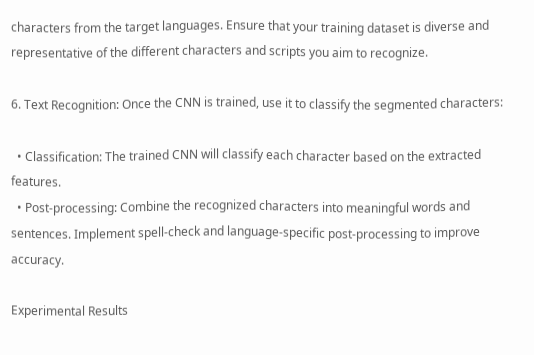characters from the target languages. Ensure that your training dataset is diverse and representative of the different characters and scripts you aim to recognize.

6. Text Recognition: Once the CNN is trained, use it to classify the segmented characters:

  • Classification: The trained CNN will classify each character based on the extracted features.
  • Post-processing: Combine the recognized characters into meaningful words and sentences. Implement spell-check and language-specific post-processing to improve accuracy.

Experimental Results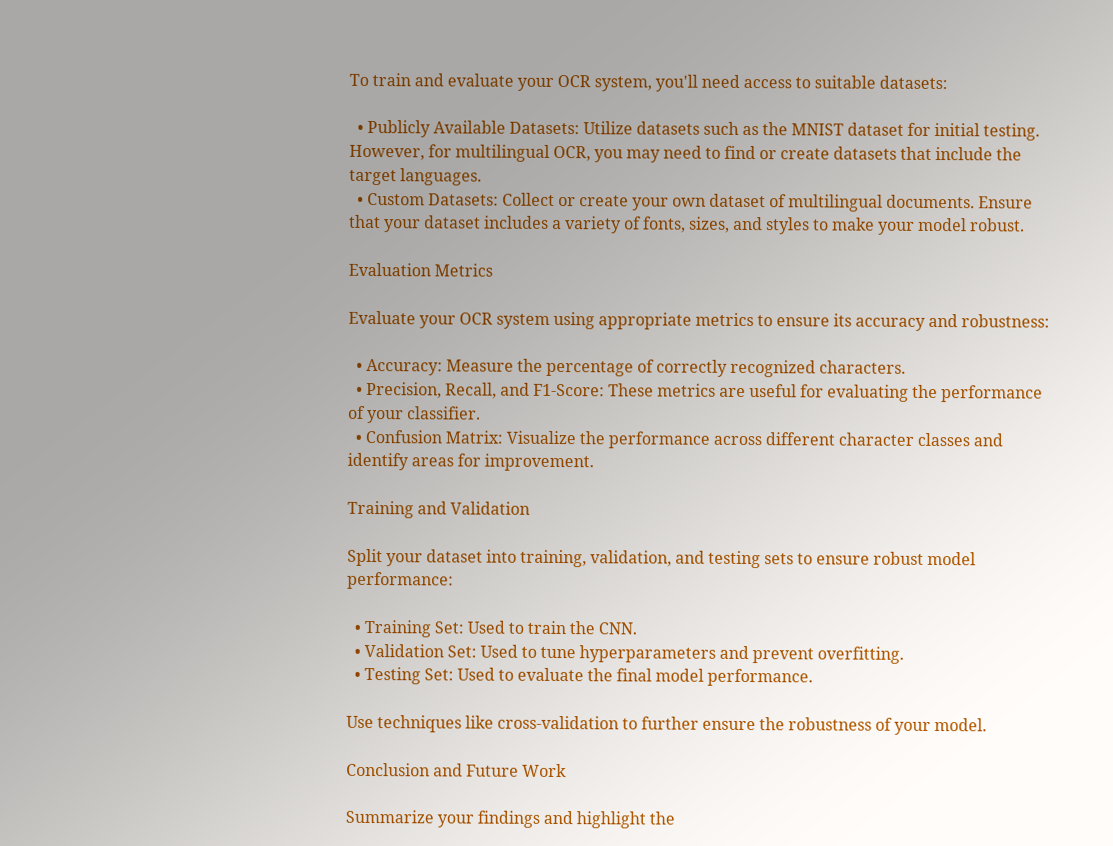To train and evaluate your OCR system, you'll need access to suitable datasets:

  • Publicly Available Datasets: Utilize datasets such as the MNIST dataset for initial testing. However, for multilingual OCR, you may need to find or create datasets that include the target languages.
  • Custom Datasets: Collect or create your own dataset of multilingual documents. Ensure that your dataset includes a variety of fonts, sizes, and styles to make your model robust.

Evaluation Metrics

Evaluate your OCR system using appropriate metrics to ensure its accuracy and robustness:

  • Accuracy: Measure the percentage of correctly recognized characters.
  • Precision, Recall, and F1-Score: These metrics are useful for evaluating the performance of your classifier.
  • Confusion Matrix: Visualize the performance across different character classes and identify areas for improvement.

Training and Validation

Split your dataset into training, validation, and testing sets to ensure robust model performance:

  • Training Set: Used to train the CNN.
  • Validation Set: Used to tune hyperparameters and prevent overfitting.
  • Testing Set: Used to evaluate the final model performance.

Use techniques like cross-validation to further ensure the robustness of your model.

Conclusion and Future Work

Summarize your findings and highlight the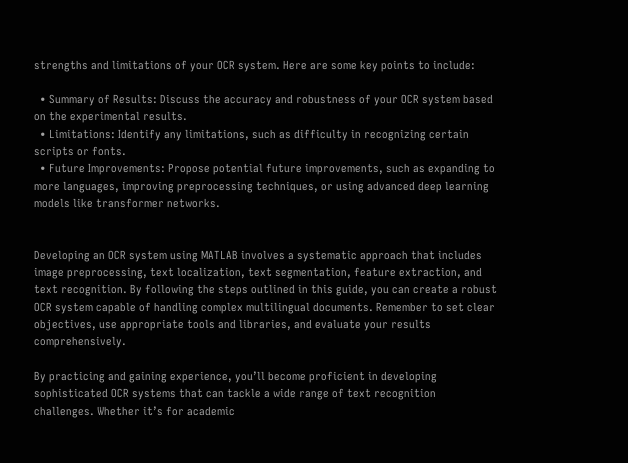strengths and limitations of your OCR system. Here are some key points to include:

  • Summary of Results: Discuss the accuracy and robustness of your OCR system based on the experimental results.
  • Limitations: Identify any limitations, such as difficulty in recognizing certain scripts or fonts.
  • Future Improvements: Propose potential future improvements, such as expanding to more languages, improving preprocessing techniques, or using advanced deep learning models like transformer networks.


Developing an OCR system using MATLAB involves a systematic approach that includes image preprocessing, text localization, text segmentation, feature extraction, and text recognition. By following the steps outlined in this guide, you can create a robust OCR system capable of handling complex multilingual documents. Remember to set clear objectives, use appropriate tools and libraries, and evaluate your results comprehensively.

By practicing and gaining experience, you’ll become proficient in developing sophisticated OCR systems that can tackle a wide range of text recognition challenges. Whether it’s for academic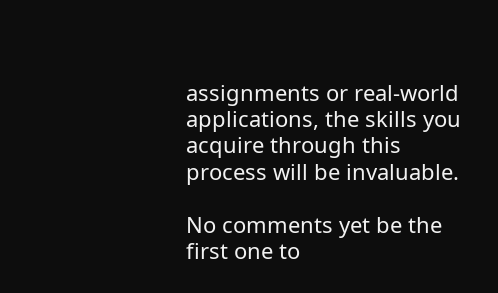assignments or real-world applications, the skills you acquire through this process will be invaluable.

No comments yet be the first one to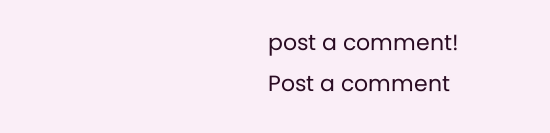post a comment!
Post a comment